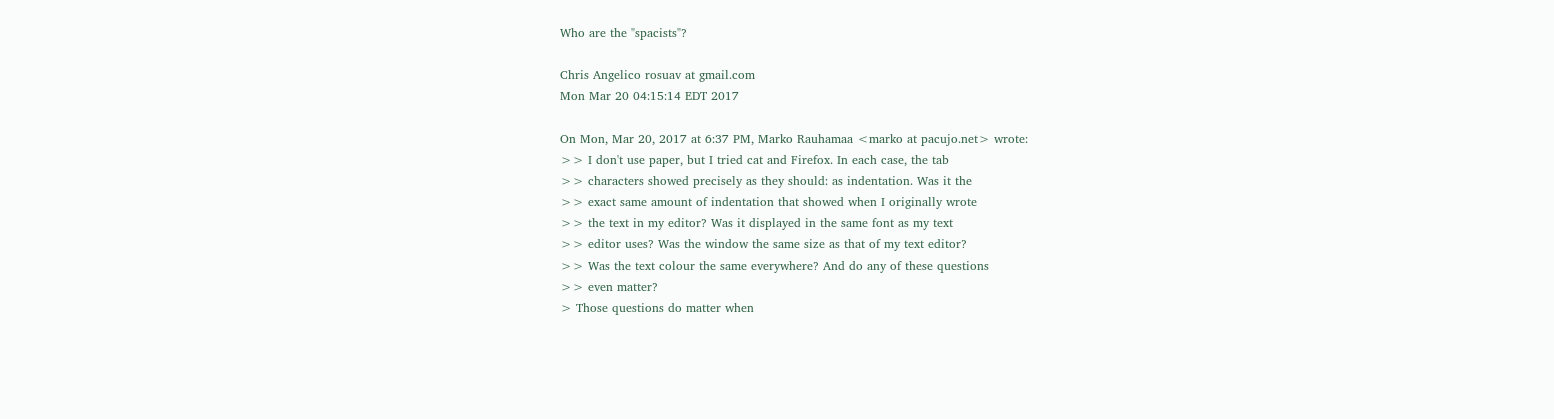Who are the "spacists"?

Chris Angelico rosuav at gmail.com
Mon Mar 20 04:15:14 EDT 2017

On Mon, Mar 20, 2017 at 6:37 PM, Marko Rauhamaa <marko at pacujo.net> wrote:
>> I don't use paper, but I tried cat and Firefox. In each case, the tab
>> characters showed precisely as they should: as indentation. Was it the
>> exact same amount of indentation that showed when I originally wrote
>> the text in my editor? Was it displayed in the same font as my text
>> editor uses? Was the window the same size as that of my text editor?
>> Was the text colour the same everywhere? And do any of these questions
>> even matter?
> Those questions do matter when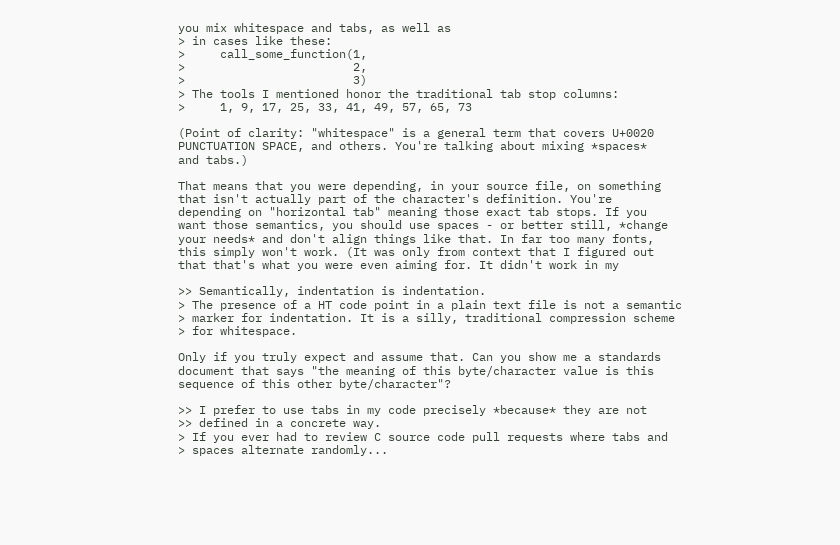you mix whitespace and tabs, as well as
> in cases like these:
>     call_some_function(1,
>                        2,
>                        3)
> The tools I mentioned honor the traditional tab stop columns:
>     1, 9, 17, 25, 33, 41, 49, 57, 65, 73

(Point of clarity: "whitespace" is a general term that covers U+0020
PUNCTUATION SPACE, and others. You're talking about mixing *spaces*
and tabs.)

That means that you were depending, in your source file, on something
that isn't actually part of the character's definition. You're
depending on "horizontal tab" meaning those exact tab stops. If you
want those semantics, you should use spaces - or better still, *change
your needs* and don't align things like that. In far too many fonts,
this simply won't work. (It was only from context that I figured out
that that's what you were even aiming for. It didn't work in my

>> Semantically, indentation is indentation.
> The presence of a HT code point in a plain text file is not a semantic
> marker for indentation. It is a silly, traditional compression scheme
> for whitespace.

Only if you truly expect and assume that. Can you show me a standards
document that says "the meaning of this byte/character value is this
sequence of this other byte/character"?

>> I prefer to use tabs in my code precisely *because* they are not
>> defined in a concrete way.
> If you ever had to review C source code pull requests where tabs and
> spaces alternate randomly...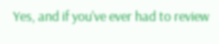Yes, and if you've ever had to review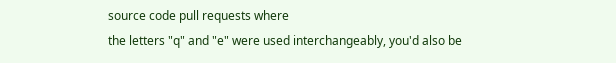source code pull requests where
the letters "q" and "e" were used interchangeably, you'd also be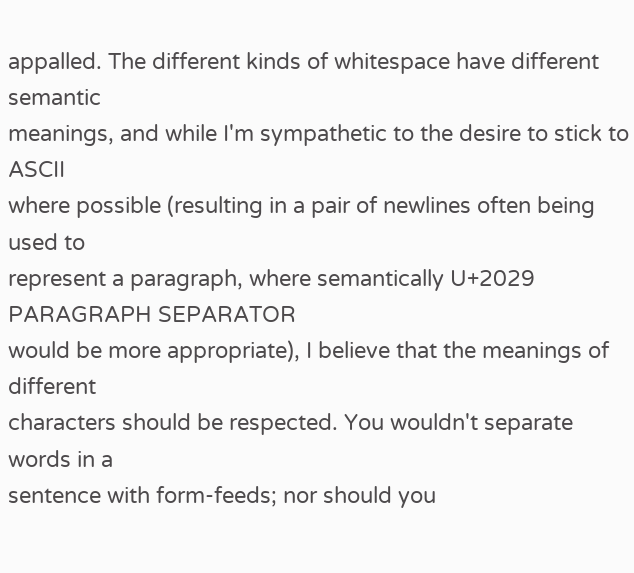appalled. The different kinds of whitespace have different semantic
meanings, and while I'm sympathetic to the desire to stick to ASCII
where possible (resulting in a pair of newlines often being used to
represent a paragraph, where semantically U+2029 PARAGRAPH SEPARATOR
would be more appropriate), I believe that the meanings of different
characters should be respected. You wouldn't separate words in a
sentence with form-feeds; nor should you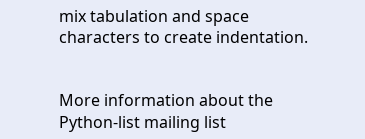mix tabulation and space
characters to create indentation.


More information about the Python-list mailing list